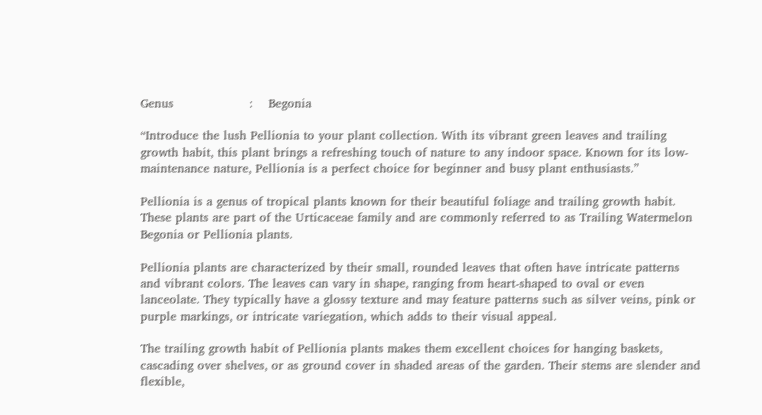Genus                   :    Begonia

“Introduce the lush Pellionia to your plant collection. With its vibrant green leaves and trailing growth habit, this plant brings a refreshing touch of nature to any indoor space. Known for its low-maintenance nature, Pellionia is a perfect choice for beginner and busy plant enthusiasts.”

Pellionia is a genus of tropical plants known for their beautiful foliage and trailing growth habit. These plants are part of the Urticaceae family and are commonly referred to as Trailing Watermelon Begonia or Pellionia plants.

Pellionia plants are characterized by their small, rounded leaves that often have intricate patterns and vibrant colors. The leaves can vary in shape, ranging from heart-shaped to oval or even lanceolate. They typically have a glossy texture and may feature patterns such as silver veins, pink or purple markings, or intricate variegation, which adds to their visual appeal.

The trailing growth habit of Pellionia plants makes them excellent choices for hanging baskets, cascading over shelves, or as ground cover in shaded areas of the garden. Their stems are slender and flexible,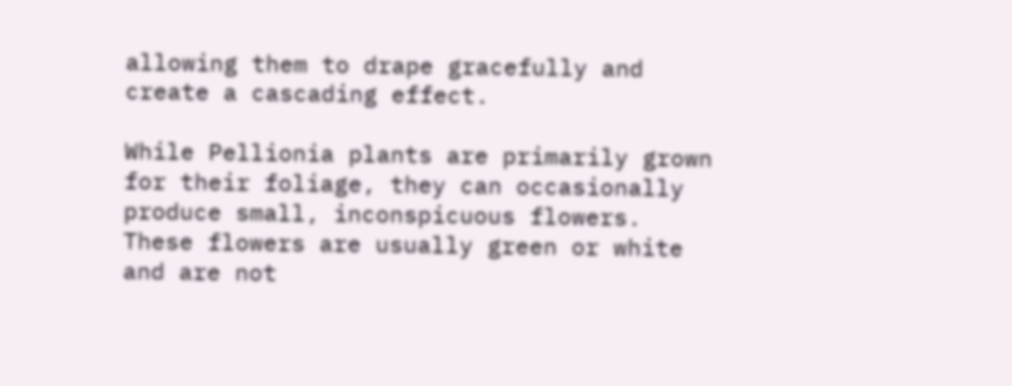allowing them to drape gracefully and create a cascading effect.

While Pellionia plants are primarily grown for their foliage, they can occasionally produce small, inconspicuous flowers. These flowers are usually green or white and are not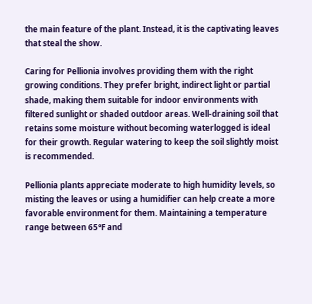the main feature of the plant. Instead, it is the captivating leaves that steal the show.

Caring for Pellionia involves providing them with the right growing conditions. They prefer bright, indirect light or partial shade, making them suitable for indoor environments with filtered sunlight or shaded outdoor areas. Well-draining soil that retains some moisture without becoming waterlogged is ideal for their growth. Regular watering to keep the soil slightly moist is recommended.

Pellionia plants appreciate moderate to high humidity levels, so misting the leaves or using a humidifier can help create a more favorable environment for them. Maintaining a temperature range between 65°F and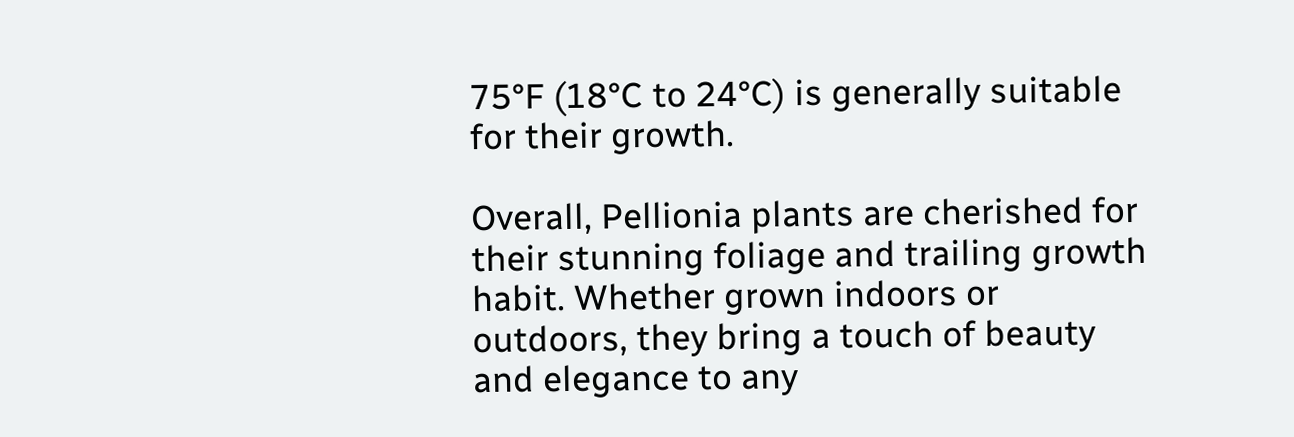75°F (18°C to 24°C) is generally suitable for their growth.

Overall, Pellionia plants are cherished for their stunning foliage and trailing growth habit. Whether grown indoors or outdoors, they bring a touch of beauty and elegance to any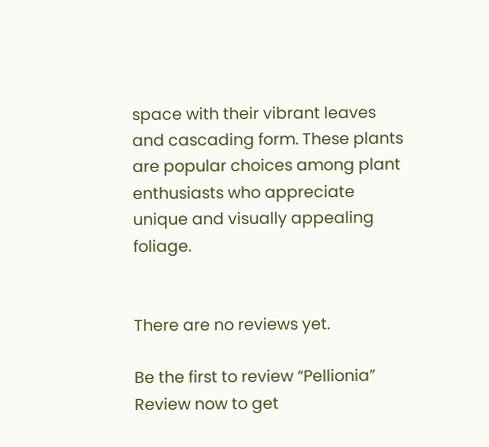space with their vibrant leaves and cascading form. These plants are popular choices among plant enthusiasts who appreciate unique and visually appealing foliage.


There are no reviews yet.

Be the first to review “Pellionia”
Review now to get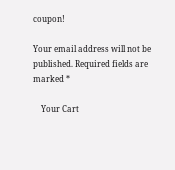coupon!

Your email address will not be published. Required fields are marked *

    Your Cart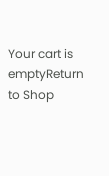Your cart is emptyReturn to Shop